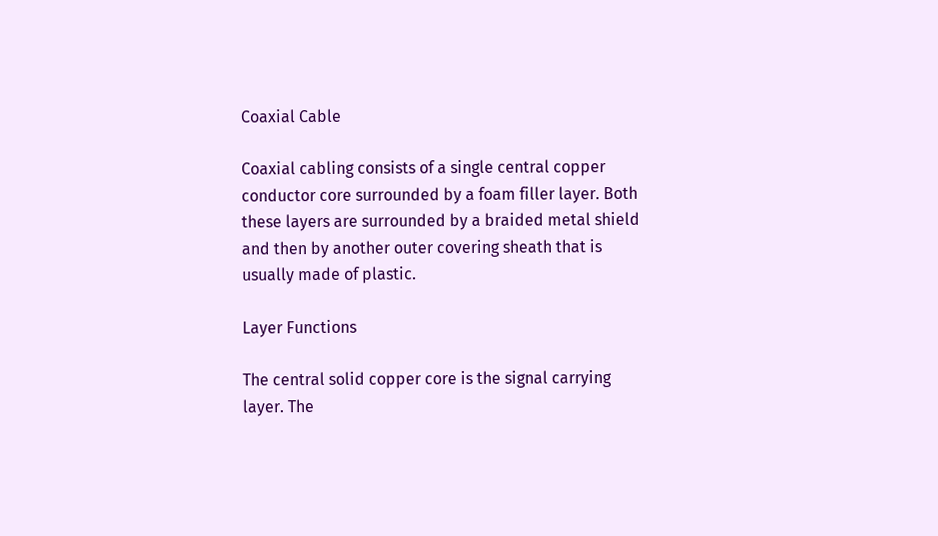Coaxial Cable

Coaxial cabling consists of a single central copper conductor core surrounded by a foam filler layer. Both these layers are surrounded by a braided metal shield and then by another outer covering sheath that is usually made of plastic.

Layer Functions

The central solid copper core is the signal carrying layer. The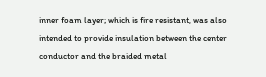inner foam layer; which is fire resistant, was also intended to provide insulation between the center conductor and the braided metal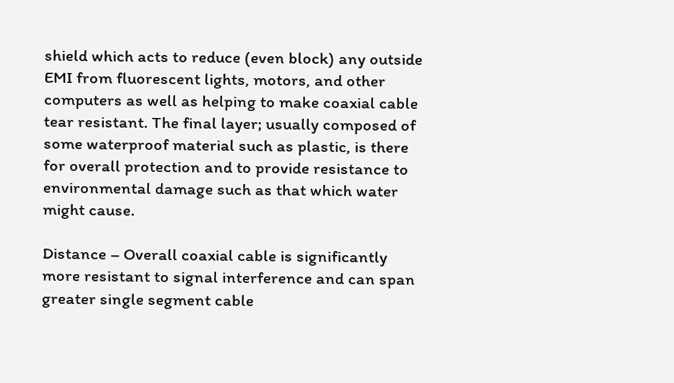shield which acts to reduce (even block) any outside EMI from fluorescent lights, motors, and other computers as well as helping to make coaxial cable tear resistant. The final layer; usually composed of some waterproof material such as plastic, is there for overall protection and to provide resistance to environmental damage such as that which water might cause.

Distance – Overall coaxial cable is significantly more resistant to signal interference and can span greater single segment cable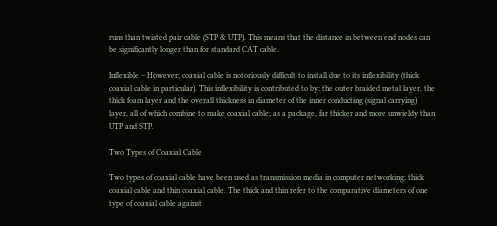runs than twisted pair cable (STP & UTP). This means that the distance in between end nodes can be significantly longer than for standard CAT cable.

Inflexible – However; coaxial cable is notoriously difficult to install due to its inflexibility (thick coaxial cable in particular). This inflexibility is contributed to by: the outer braided metal layer, the thick foam layer and the overall thickness in diameter of the inner conducting (signal carrying) layer, all of which combine to make coaxial cable; as a package, far thicker and more unwieldy than UTP and STP.

Two Types of Coaxial Cable

Two types of coaxial cable have been used as transmission media in computer networking; thick coaxial cable and thin coaxial cable. The thick and thin refer to the comparative diameters of one type of coaxial cable against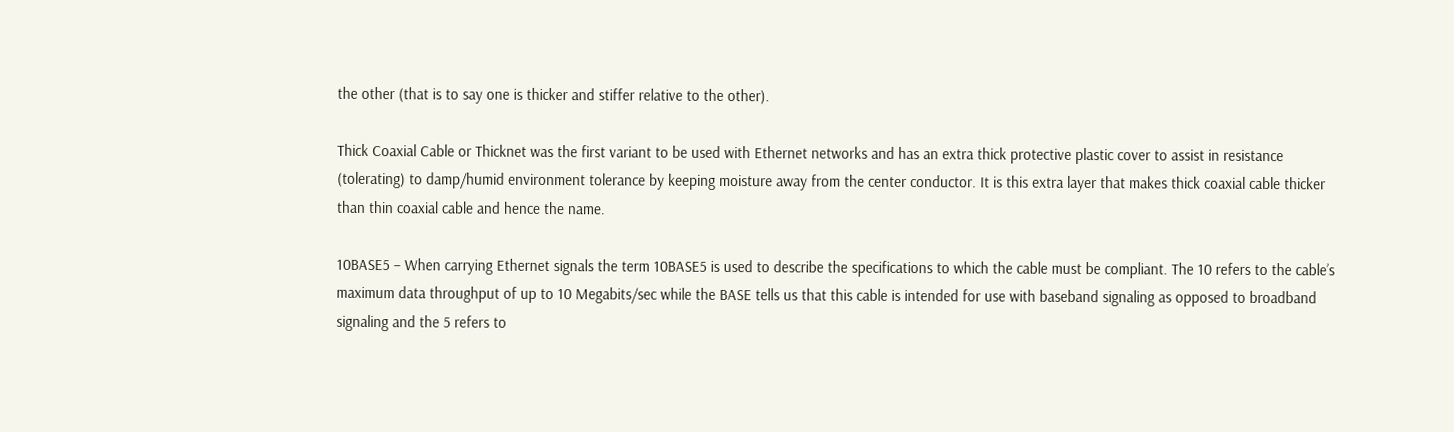the other (that is to say one is thicker and stiffer relative to the other).

Thick Coaxial Cable or Thicknet was the first variant to be used with Ethernet networks and has an extra thick protective plastic cover to assist in resistance (tolerating) to damp/humid environment tolerance by keeping moisture away from the center conductor. It is this extra layer that makes thick coaxial cable thicker than thin coaxial cable and hence the name.

10BASE5 – When carrying Ethernet signals the term 10BASE5 is used to describe the specifications to which the cable must be compliant. The 10 refers to the cable’s maximum data throughput of up to 10 Megabits/sec while the BASE tells us that this cable is intended for use with baseband signaling as opposed to broadband signaling and the 5 refers to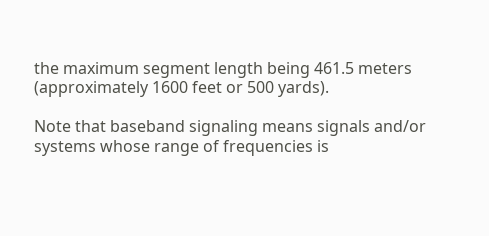the maximum segment length being 461.5 meters (approximately 1600 feet or 500 yards).

Note that baseband signaling means signals and/or systems whose range of frequencies is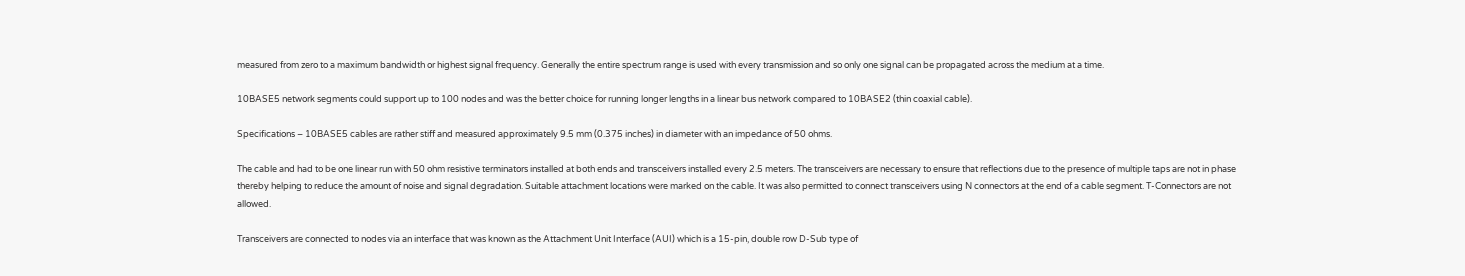measured from zero to a maximum bandwidth or highest signal frequency. Generally the entire spectrum range is used with every transmission and so only one signal can be propagated across the medium at a time.

10BASE5 network segments could support up to 100 nodes and was the better choice for running longer lengths in a linear bus network compared to 10BASE2 (thin coaxial cable).

Specifications – 10BASE5 cables are rather stiff and measured approximately 9.5 mm (0.375 inches) in diameter with an impedance of 50 ohms.

The cable and had to be one linear run with 50 ohm resistive terminators installed at both ends and transceivers installed every 2.5 meters. The transceivers are necessary to ensure that reflections due to the presence of multiple taps are not in phase thereby helping to reduce the amount of noise and signal degradation. Suitable attachment locations were marked on the cable. It was also permitted to connect transceivers using N connectors at the end of a cable segment. T-Connectors are not allowed.

Transceivers are connected to nodes via an interface that was known as the Attachment Unit Interface (AUI) which is a 15-pin, double row D-Sub type of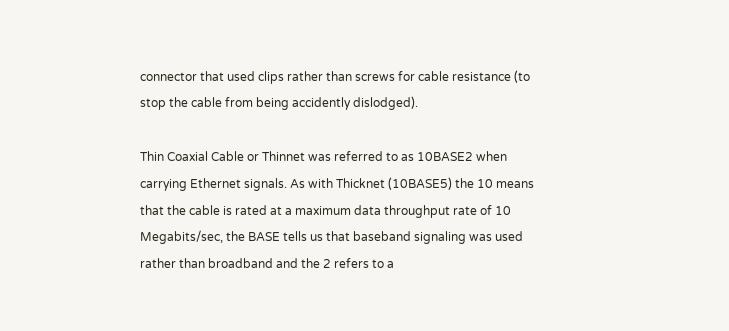connector that used clips rather than screws for cable resistance (to stop the cable from being accidently dislodged).

Thin Coaxial Cable or Thinnet was referred to as 10BASE2 when carrying Ethernet signals. As with Thicknet (10BASE5) the 10 means that the cable is rated at a maximum data throughput rate of 10 Megabits/sec, the BASE tells us that baseband signaling was used rather than broadband and the 2 refers to a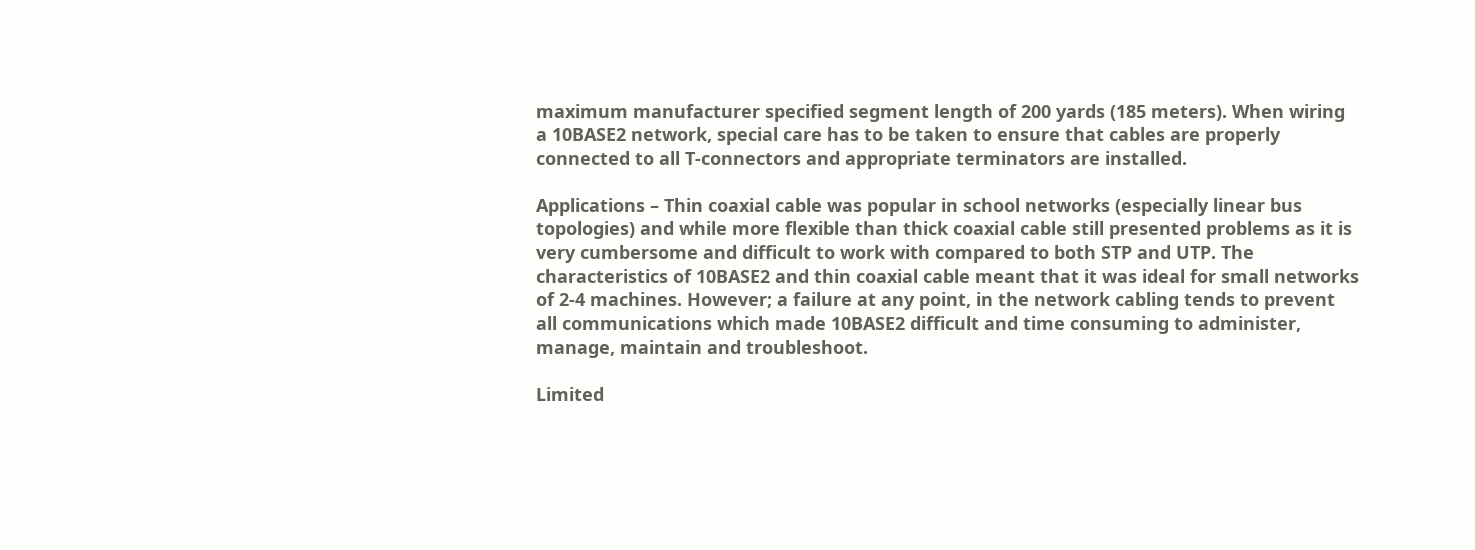maximum manufacturer specified segment length of 200 yards (185 meters). When wiring a 10BASE2 network, special care has to be taken to ensure that cables are properly connected to all T-connectors and appropriate terminators are installed.

Applications – Thin coaxial cable was popular in school networks (especially linear bus topologies) and while more flexible than thick coaxial cable still presented problems as it is very cumbersome and difficult to work with compared to both STP and UTP. The characteristics of 10BASE2 and thin coaxial cable meant that it was ideal for small networks of 2-4 machines. However; a failure at any point, in the network cabling tends to prevent all communications which made 10BASE2 difficult and time consuming to administer, manage, maintain and troubleshoot.

Limited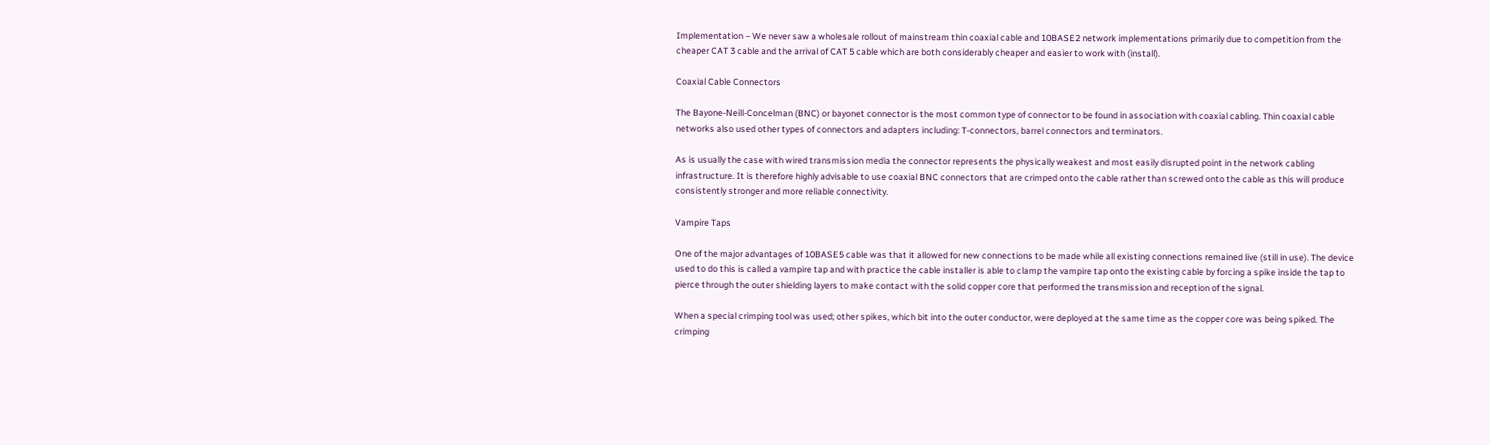Implementation – We never saw a wholesale rollout of mainstream thin coaxial cable and 10BASE2 network implementations primarily due to competition from the cheaper CAT 3 cable and the arrival of CAT 5 cable which are both considerably cheaper and easier to work with (install).

Coaxial Cable Connectors

The Bayone-Neill-Concelman (BNC) or bayonet connector is the most common type of connector to be found in association with coaxial cabling. Thin coaxial cable networks also used other types of connectors and adapters including: T-connectors, barrel connectors and terminators.

As is usually the case with wired transmission media the connector represents the physically weakest and most easily disrupted point in the network cabling infrastructure. It is therefore highly advisable to use coaxial BNC connectors that are crimped onto the cable rather than screwed onto the cable as this will produce consistently stronger and more reliable connectivity.

Vampire Taps

One of the major advantages of 10BASE5 cable was that it allowed for new connections to be made while all existing connections remained live (still in use). The device used to do this is called a vampire tap and with practice the cable installer is able to clamp the vampire tap onto the existing cable by forcing a spike inside the tap to pierce through the outer shielding layers to make contact with the solid copper core that performed the transmission and reception of the signal.

When a special crimping tool was used; other spikes, which bit into the outer conductor, were deployed at the same time as the copper core was being spiked. The crimping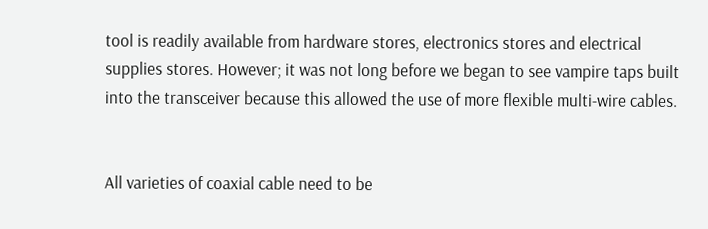tool is readily available from hardware stores, electronics stores and electrical supplies stores. However; it was not long before we began to see vampire taps built into the transceiver because this allowed the use of more flexible multi-wire cables.


All varieties of coaxial cable need to be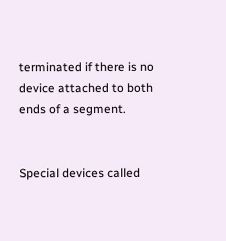terminated if there is no device attached to both ends of a segment.


Special devices called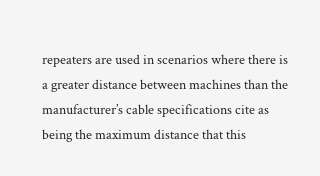repeaters are used in scenarios where there is a greater distance between machines than the manufacturer’s cable specifications cite as being the maximum distance that this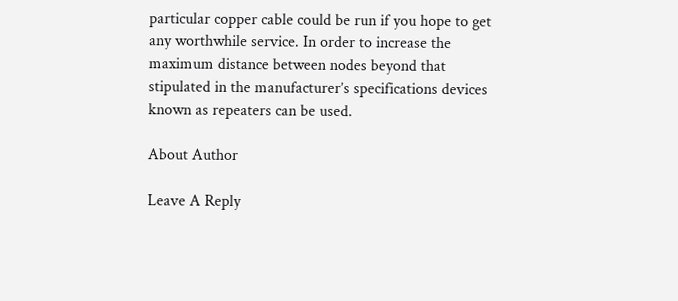particular copper cable could be run if you hope to get any worthwhile service. In order to increase the maximum distance between nodes beyond that stipulated in the manufacturer’s specifications devices known as repeaters can be used.

About Author

Leave A Reply